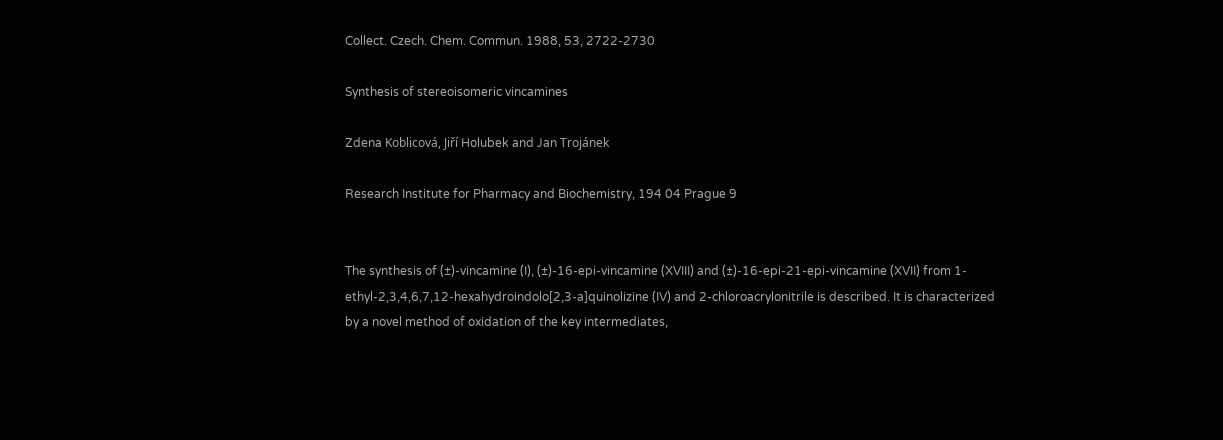Collect. Czech. Chem. Commun. 1988, 53, 2722-2730

Synthesis of stereoisomeric vincamines

Zdena Koblicová, Jiří Holubek and Jan Trojánek

Research Institute for Pharmacy and Biochemistry, 194 04 Prague 9


The synthesis of (±)-vincamine (I), (±)-16-epi-vincamine (XVIII) and (±)-16-epi-21-epi-vincamine (XVII) from 1-ethyl-2,3,4,6,7,12-hexahydroindolo[2,3-a]quinolizine (IV) and 2-chloroacrylonitrile is described. It is characterized by a novel method of oxidation of the key intermediates,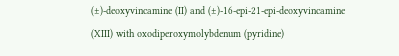(±)-deoxyvincamine (II) and (±)-16-epi-21-epi-deoxyvincamine (XIII) with oxodiperoxymolybdenum (pyridine)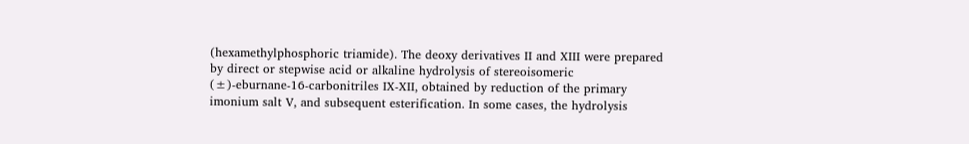(hexamethylphosphoric triamide). The deoxy derivatives II and XIII were prepared by direct or stepwise acid or alkaline hydrolysis of stereoisomeric (±)-eburnane-16-carbonitriles IX-XII, obtained by reduction of the primary imonium salt V, and subsequent esterification. In some cases, the hydrolysis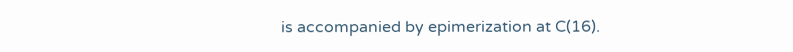is accompanied by epimerization at C(16).